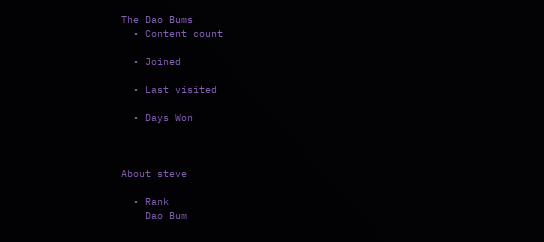The Dao Bums
  • Content count

  • Joined

  • Last visited

  • Days Won



About steve

  • Rank
    Dao Bum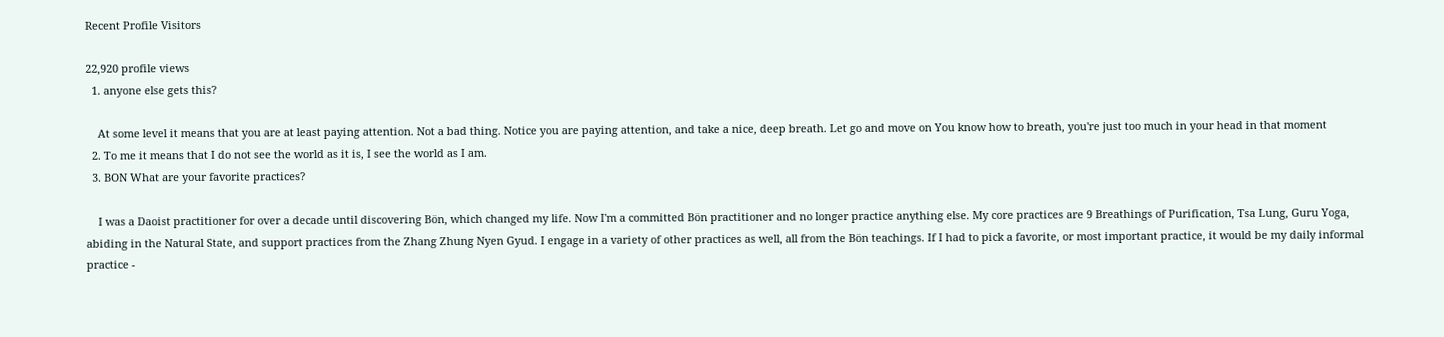Recent Profile Visitors

22,920 profile views
  1. anyone else gets this?

    At some level it means that you are at least paying attention. Not a bad thing. Notice you are paying attention, and take a nice, deep breath. Let go and move on You know how to breath, you're just too much in your head in that moment
  2. To me it means that I do not see the world as it is, I see the world as I am.
  3. BON What are your favorite practices?

    I was a Daoist practitioner for over a decade until discovering Bön, which changed my life. Now I'm a committed Bön practitioner and no longer practice anything else. My core practices are 9 Breathings of Purification, Tsa Lung, Guru Yoga, abiding in the Natural State, and support practices from the Zhang Zhung Nyen Gyud. I engage in a variety of other practices as well, all from the Bön teachings. If I had to pick a favorite, or most important practice, it would be my daily informal practice -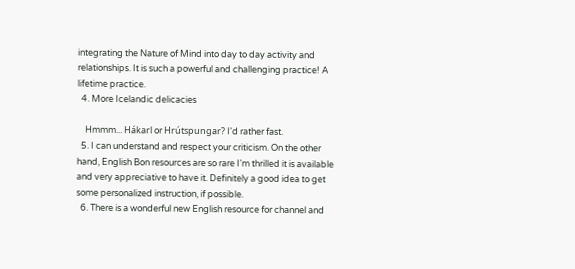integrating the Nature of Mind into day to day activity and relationships. It is such a powerful and challenging practice! A lifetime practice.
  4. More Icelandic delicacies

    Hmmm... Hákarl or Hrútspungar? I'd rather fast.
  5. I can understand and respect your criticism. On the other hand, English Bon resources are so rare I'm thrilled it is available and very appreciative to have it. Definitely a good idea to get some personalized instruction, if possible.
  6. There is a wonderful new English resource for channel and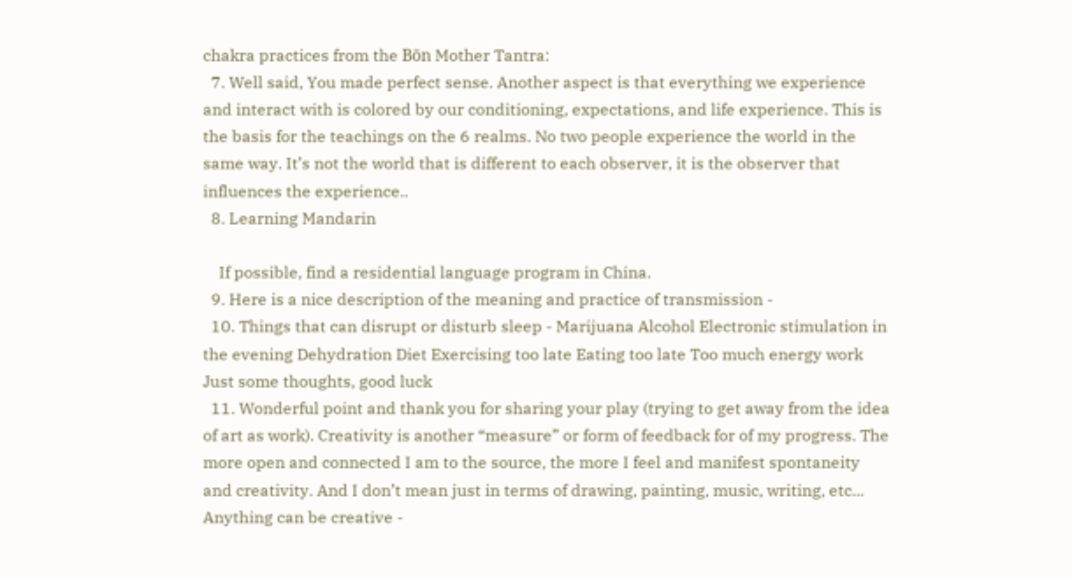chakra practices from the Bön Mother Tantra:
  7. Well said, You made perfect sense. Another aspect is that everything we experience and interact with is colored by our conditioning, expectations, and life experience. This is the basis for the teachings on the 6 realms. No two people experience the world in the same way. It’s not the world that is different to each observer, it is the observer that influences the experience..
  8. Learning Mandarin

    If possible, find a residential language program in China.
  9. Here is a nice description of the meaning and practice of transmission -
  10. Things that can disrupt or disturb sleep - Marijuana Alcohol Electronic stimulation in the evening Dehydration Diet Exercising too late Eating too late Too much energy work Just some thoughts, good luck
  11. Wonderful point and thank you for sharing your play (trying to get away from the idea of art as work). Creativity is another “measure” or form of feedback for of my progress. The more open and connected I am to the source, the more I feel and manifest spontaneity and creativity. And I don’t mean just in terms of drawing, painting, music, writing, etc... Anything can be creative -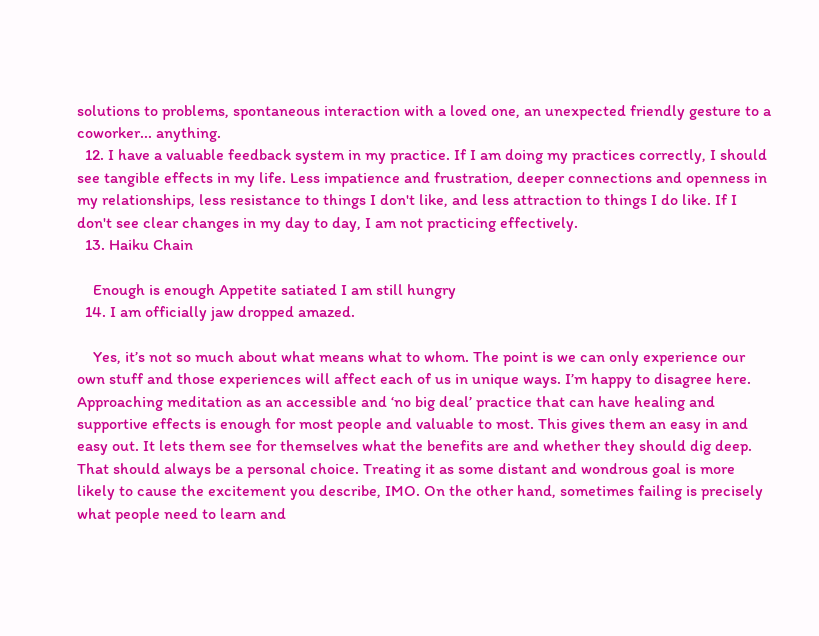solutions to problems, spontaneous interaction with a loved one, an unexpected friendly gesture to a coworker... anything.
  12. I have a valuable feedback system in my practice. If I am doing my practices correctly, I should see tangible effects in my life. Less impatience and frustration, deeper connections and openness in my relationships, less resistance to things I don't like, and less attraction to things I do like. If I don't see clear changes in my day to day, I am not practicing effectively.
  13. Haiku Chain

    Enough is enough Appetite satiated I am still hungry
  14. I am officially jaw dropped amazed.

    Yes, it’s not so much about what means what to whom. The point is we can only experience our own stuff and those experiences will affect each of us in unique ways. I’m happy to disagree here. Approaching meditation as an accessible and ‘no big deal’ practice that can have healing and supportive effects is enough for most people and valuable to most. This gives them an easy in and easy out. It lets them see for themselves what the benefits are and whether they should dig deep. That should always be a personal choice. Treating it as some distant and wondrous goal is more likely to cause the excitement you describe, IMO. On the other hand, sometimes failing is precisely what people need to learn and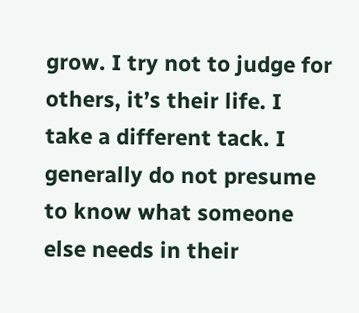grow. I try not to judge for others, it’s their life. I take a different tack. I generally do not presume to know what someone else needs in their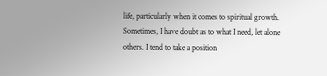life, particularly when it comes to spiritual growth. Sometimes, I have doubt as to what I need, let alone others. I tend to take a position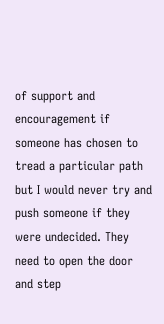of support and encouragement if someone has chosen to tread a particular path but I would never try and push someone if they were undecided. They need to open the door and step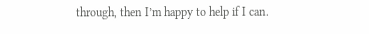through, then I’m happy to help if I can.